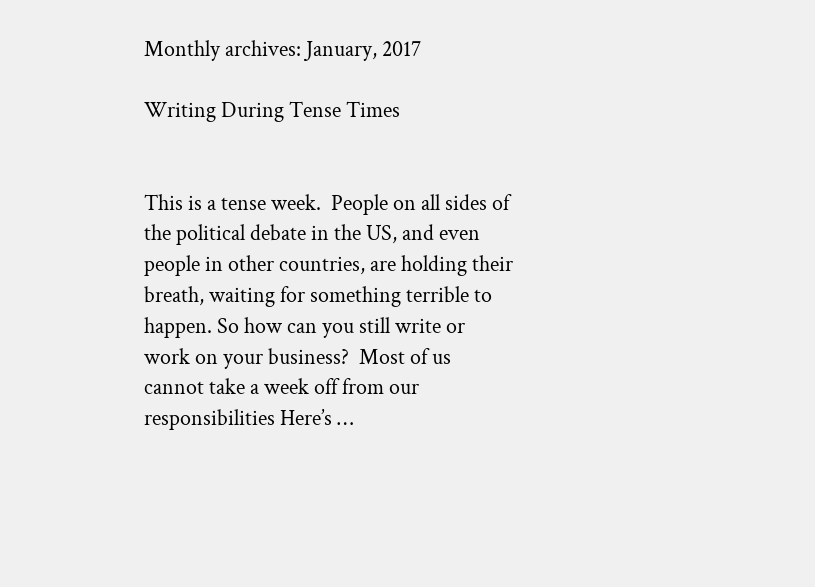Monthly archives: January, 2017

Writing During Tense Times


This is a tense week.  People on all sides of the political debate in the US, and even people in other countries, are holding their breath, waiting for something terrible to happen. So how can you still write or work on your business?  Most of us cannot take a week off from our responsibilities Here’s …